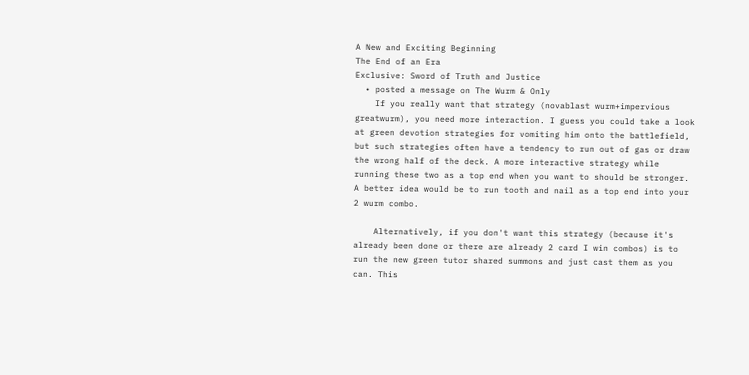A New and Exciting Beginning
The End of an Era
Exclusive: Sword of Truth and Justice
  • posted a message on The Wurm & Only
    If you really want that strategy (novablast wurm+impervious greatwurm), you need more interaction. I guess you could take a look at green devotion strategies for vomiting him onto the battlefield, but such strategies often have a tendency to run out of gas or draw the wrong half of the deck. A more interactive strategy while running these two as a top end when you want to should be stronger. A better idea would be to run tooth and nail as a top end into your 2 wurm combo.

    Alternatively, if you don't want this strategy (because it's already been done or there are already 2 card I win combos) is to run the new green tutor shared summons and just cast them as you can. This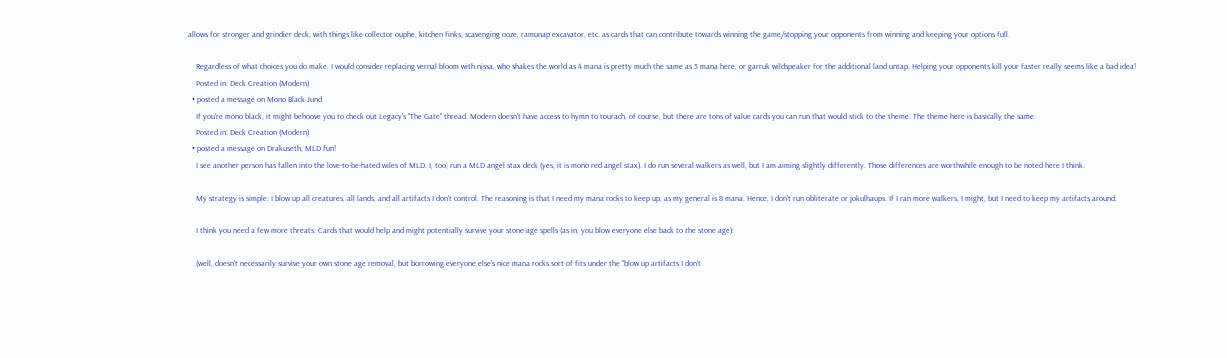allows for stronger and grindier deck, with things like collector ouphe, kitchen finks, scavenging ooze, ramunap excavator, etc. as cards that can contribute towards winning the game/stopping your opponents from winning and keeping your options full.

    Regardless of what choices you do make, I would consider replacing vernal bloom with nissa, who shakes the world as 4 mana is pretty much the same as 5 mana here, or garruk wildspeaker for the additional land untap. Helping your opponents kill your faster really seems like a bad idea!
    Posted in: Deck Creation (Modern)
  • posted a message on Mono Black Jund
    If you're mono black, it might behoove you to check out Legacy's "The Gate" thread. Modern doesn't have access to hymn to tourach, of course, but there are tons of value cards you can run that would stick to the theme. The theme here is basically the same.
    Posted in: Deck Creation (Modern)
  • posted a message on Drakuseth, MLD fun!
    I see another person has fallen into the love-to-be-hated wiles of MLD. I, too, run a MLD angel stax deck (yes, it is mono red angel stax). I do run several walkers as well, but I am aiming slightly differently. Those differences are worthwhile enough to be noted here I think.

    My strategy is simple: I blow up all creatures, all lands, and all artifacts I don't control. The reasoning is that I need my mana rocks to keep up, as my general is 8 mana. Hence, I don't run obliterate or jokulhaups. If I ran more walkers, I might, but I need to keep my artifacts around.

    I think you need a few more threats. Cards that would help and might potentially survive your stone-age spells (as in, you blow everyone else back to the stone age):

    (well, doesn't necessarily survive your own stone age removal, but borrowing everyone else's nice mana rocks sort of fits under the "blow up artifacts I don't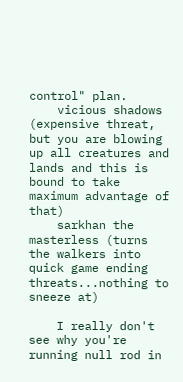control" plan.
    vicious shadows (expensive threat, but you are blowing up all creatures and lands and this is bound to take maximum advantage of that)
    sarkhan the masterless (turns the walkers into quick game ending threats...nothing to sneeze at)

    I really don't see why you're running null rod in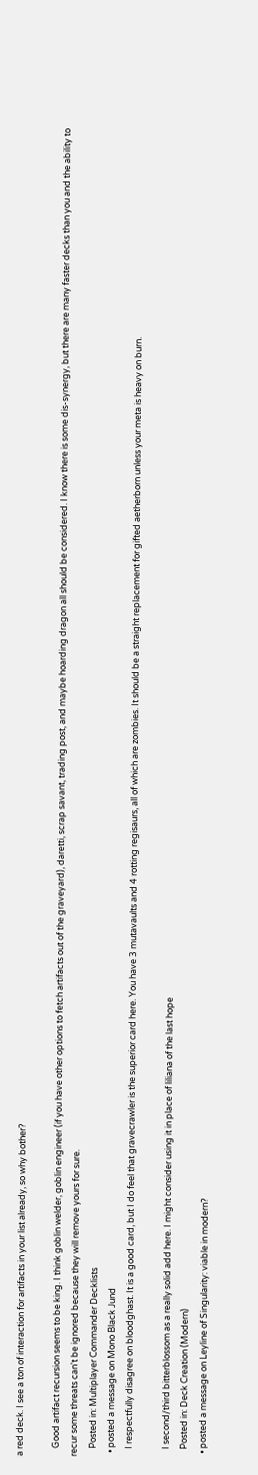a red deck. I see a ton of interaction for artifacts in your list already, so why bother?

    Good artifact recursion seems to be king. I think goblin welder, goblin engineer (if you have other options to fetch artifacts out of the graveyard), daretti, scrap savant, trading post, and maybe hoarding dragon all should be considered. I know there is some dis-synergy, but there are many faster decks than you and the ability to recur some threats can't be ignored because they will remove yours for sure.
    Posted in: Multiplayer Commander Decklists
  • posted a message on Mono Black Jund
    I respectfully disagree on bloodghast. It is a good card, but I do feel that gravecrawler is the superior card here. You have 3 mutavaults and 4 rotting regisaurs, all of which are zombies. It should be a straight replacement for gifted aetherborn unless your meta is heavy on burn.

    I second/third bitterblossom as a really solid add here. I might consider using it in place of liliana of the last hope
    Posted in: Deck Creation (Modern)
  • posted a message on Leyline of Singularity: viable in modern?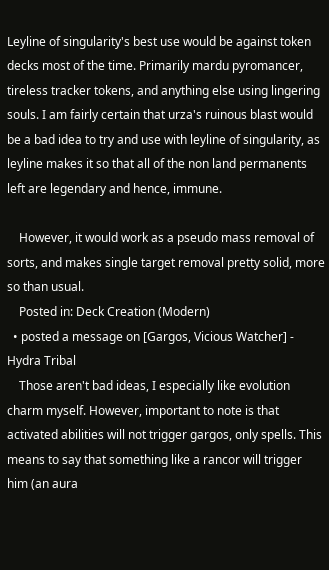Leyline of singularity's best use would be against token decks most of the time. Primarily mardu pyromancer, tireless tracker tokens, and anything else using lingering souls. I am fairly certain that urza's ruinous blast would be a bad idea to try and use with leyline of singularity, as leyline makes it so that all of the non land permanents left are legendary and hence, immune.

    However, it would work as a pseudo mass removal of sorts, and makes single target removal pretty solid, more so than usual.
    Posted in: Deck Creation (Modern)
  • posted a message on [Gargos, Vicious Watcher] - Hydra Tribal
    Those aren't bad ideas, I especially like evolution charm myself. However, important to note is that activated abilities will not trigger gargos, only spells. This means to say that something like a rancor will trigger him (an aura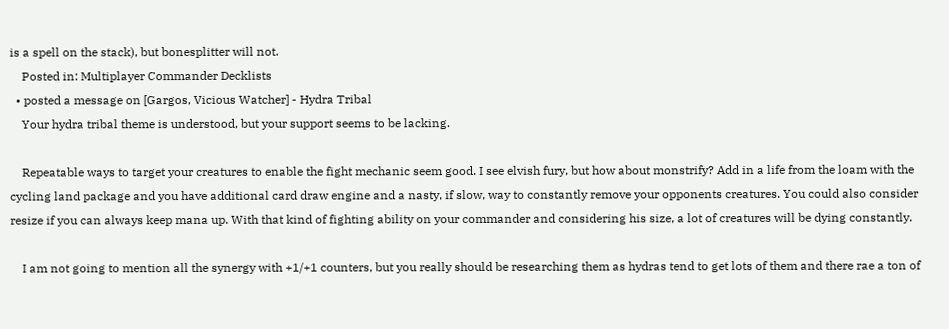is a spell on the stack), but bonesplitter will not.
    Posted in: Multiplayer Commander Decklists
  • posted a message on [Gargos, Vicious Watcher] - Hydra Tribal
    Your hydra tribal theme is understood, but your support seems to be lacking.

    Repeatable ways to target your creatures to enable the fight mechanic seem good. I see elvish fury, but how about monstrify? Add in a life from the loam with the cycling land package and you have additional card draw engine and a nasty, if slow, way to constantly remove your opponents creatures. You could also consider resize if you can always keep mana up. With that kind of fighting ability on your commander and considering his size, a lot of creatures will be dying constantly.

    I am not going to mention all the synergy with +1/+1 counters, but you really should be researching them as hydras tend to get lots of them and there rae a ton of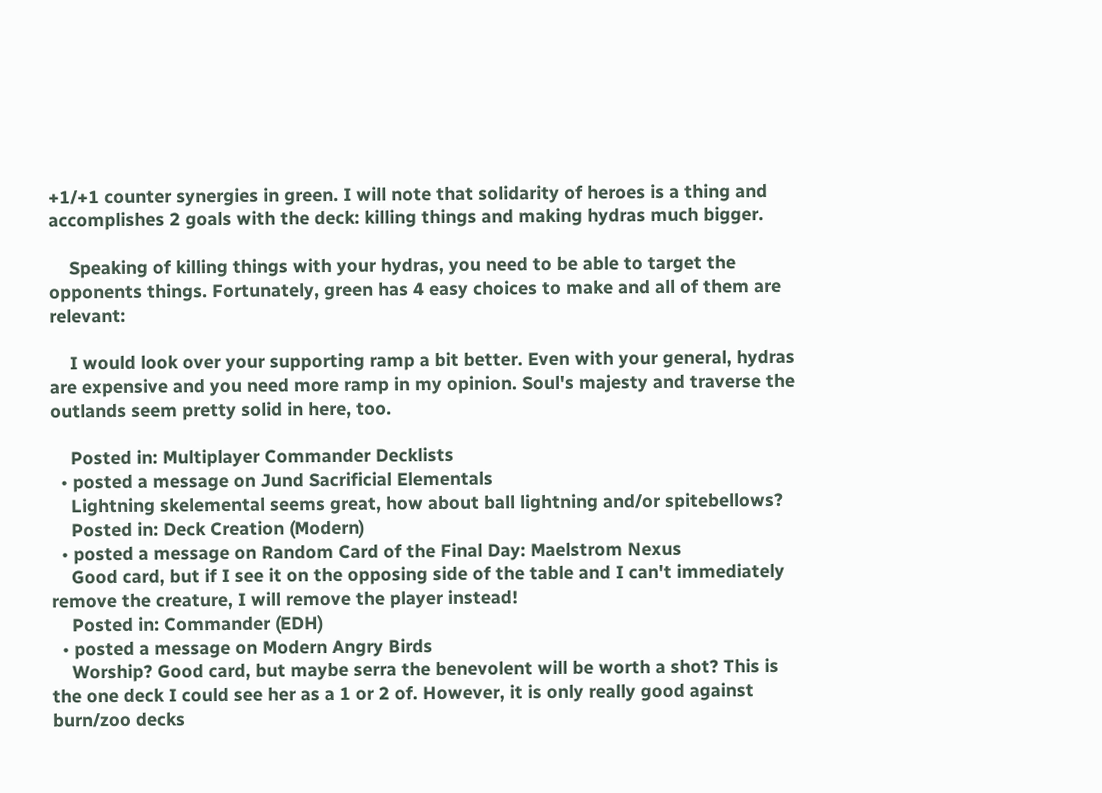+1/+1 counter synergies in green. I will note that solidarity of heroes is a thing and accomplishes 2 goals with the deck: killing things and making hydras much bigger.

    Speaking of killing things with your hydras, you need to be able to target the opponents things. Fortunately, green has 4 easy choices to make and all of them are relevant:

    I would look over your supporting ramp a bit better. Even with your general, hydras are expensive and you need more ramp in my opinion. Soul's majesty and traverse the outlands seem pretty solid in here, too.

    Posted in: Multiplayer Commander Decklists
  • posted a message on Jund Sacrificial Elementals
    Lightning skelemental seems great, how about ball lightning and/or spitebellows?
    Posted in: Deck Creation (Modern)
  • posted a message on Random Card of the Final Day: Maelstrom Nexus
    Good card, but if I see it on the opposing side of the table and I can't immediately remove the creature, I will remove the player instead!
    Posted in: Commander (EDH)
  • posted a message on Modern Angry Birds
    Worship? Good card, but maybe serra the benevolent will be worth a shot? This is the one deck I could see her as a 1 or 2 of. However, it is only really good against burn/zoo decks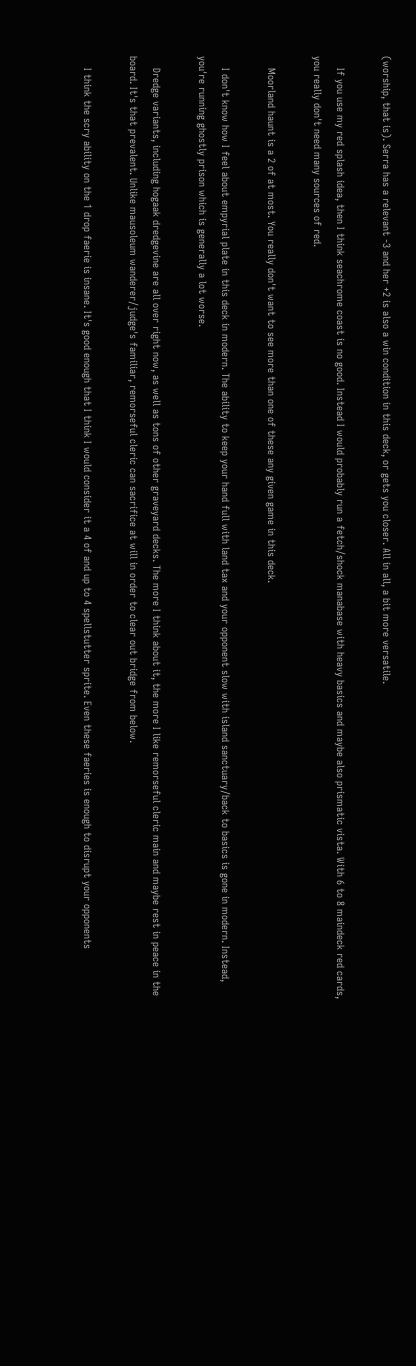(worship, that is). Serra has a relevant -3 and her +2 is also a win condition in this deck, or gets you closer. All in all, a bit more versatile.

    If you use my red splash idea, then I think seachrome coast is no good. Instead I would probably run a fetch/shock manabase with heavy basics and maybe also prismatic vista. With 6 to 8 maindeck red cards, you really don't need many sources of red.

    Moorland haunt is a 2 of at most. You really don't want to see more than one of these any given game in this deck.

    I don't know how I feel about empyrial plate in this deck in modern. The ability to keep your hand full with land tax and your opponent slow with island sanctuary/back to basics is gone in modern. Instead, you're running ghostly prison which is generally a lot worse.

    Dredge variants, including hogaak dredgevine are all over right now, as well as tons of other graveyard decks. The more I think about it, the more I like remorseful cleric main and maybe rest in peace in the board. It's that prevalent. Unlike mausoleum wanderer/judge's familiar, remorseful cleric can sacrifice at will in order to clear out bridge from below.

    I think the scry ability on the 1 drop faerie is insane. It's good enough that I think I would consider it a 4 of and up to 4 spellstutter sprite. Even these faeries is enough to disrupt your opponents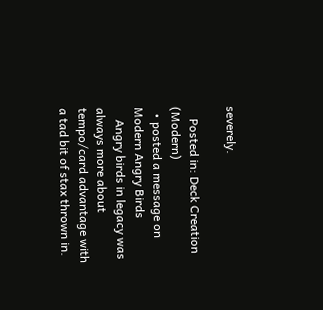severely.

    Posted in: Deck Creation (Modern)
  • posted a message on Modern Angry Birds
    Angry birds in legacy was always more about tempo/card advantage with a tad bit of stax thrown in.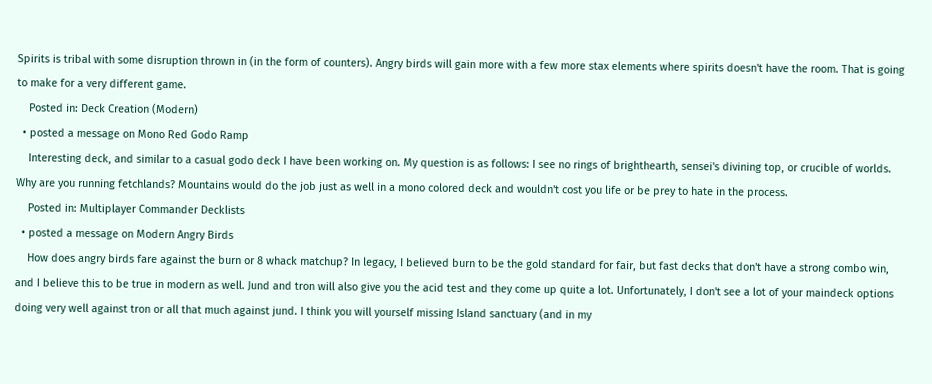Spirits is tribal with some disruption thrown in (in the form of counters). Angry birds will gain more with a few more stax elements where spirits doesn't have the room. That is going to make for a very different game.
    Posted in: Deck Creation (Modern)
  • posted a message on Mono Red Godo Ramp
    Interesting deck, and similar to a casual godo deck I have been working on. My question is as follows: I see no rings of brighthearth, sensei's divining top, or crucible of worlds. Why are you running fetchlands? Mountains would do the job just as well in a mono colored deck and wouldn't cost you life or be prey to hate in the process.
    Posted in: Multiplayer Commander Decklists
  • posted a message on Modern Angry Birds
    How does angry birds fare against the burn or 8 whack matchup? In legacy, I believed burn to be the gold standard for fair, but fast decks that don't have a strong combo win, and I believe this to be true in modern as well. Jund and tron will also give you the acid test and they come up quite a lot. Unfortunately, I don't see a lot of your maindeck options doing very well against tron or all that much against jund. I think you will yourself missing Island sanctuary (and in my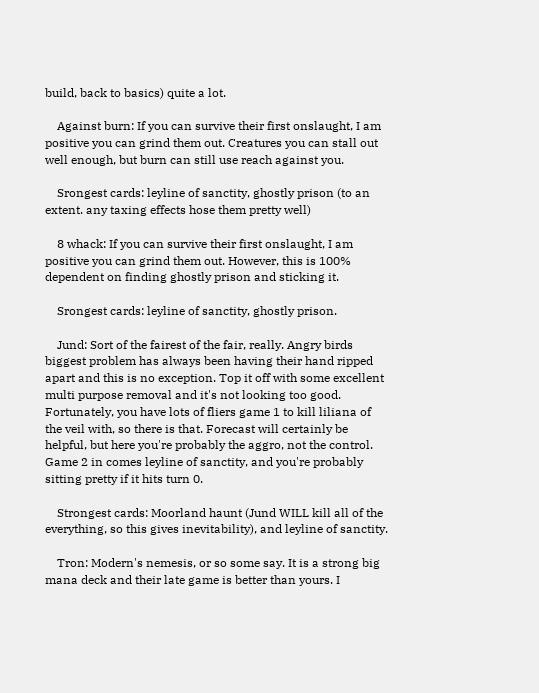build, back to basics) quite a lot.

    Against burn: If you can survive their first onslaught, I am positive you can grind them out. Creatures you can stall out well enough, but burn can still use reach against you.

    Srongest cards: leyline of sanctity, ghostly prison (to an extent. any taxing effects hose them pretty well)

    8 whack: If you can survive their first onslaught, I am positive you can grind them out. However, this is 100% dependent on finding ghostly prison and sticking it.

    Srongest cards: leyline of sanctity, ghostly prison.

    Jund: Sort of the fairest of the fair, really. Angry birds biggest problem has always been having their hand ripped apart and this is no exception. Top it off with some excellent multi purpose removal and it's not looking too good. Fortunately, you have lots of fliers game 1 to kill liliana of the veil with, so there is that. Forecast will certainly be helpful, but here you're probably the aggro, not the control. Game 2 in comes leyline of sanctity, and you're probably sitting pretty if it hits turn 0.

    Strongest cards: Moorland haunt (Jund WILL kill all of the everything, so this gives inevitability), and leyline of sanctity.

    Tron: Modern's nemesis, or so some say. It is a strong big mana deck and their late game is better than yours. I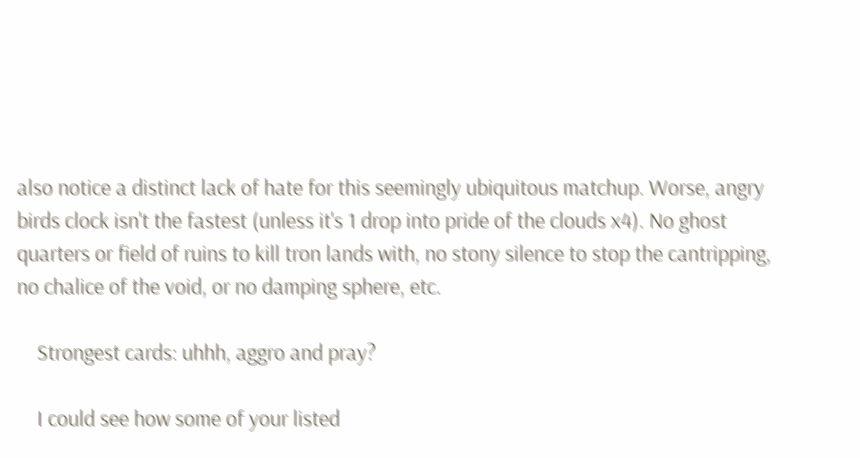also notice a distinct lack of hate for this seemingly ubiquitous matchup. Worse, angry birds clock isn't the fastest (unless it's 1 drop into pride of the clouds x4). No ghost quarters or field of ruins to kill tron lands with, no stony silence to stop the cantripping, no chalice of the void, or no damping sphere, etc.

    Strongest cards: uhhh, aggro and pray?

    I could see how some of your listed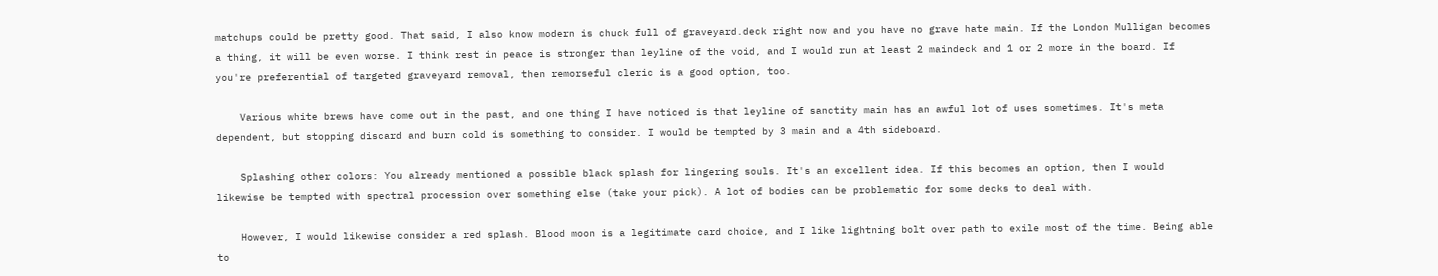matchups could be pretty good. That said, I also know modern is chuck full of graveyard.deck right now and you have no grave hate main. If the London Mulligan becomes a thing, it will be even worse. I think rest in peace is stronger than leyline of the void, and I would run at least 2 maindeck and 1 or 2 more in the board. If you're preferential of targeted graveyard removal, then remorseful cleric is a good option, too.

    Various white brews have come out in the past, and one thing I have noticed is that leyline of sanctity main has an awful lot of uses sometimes. It's meta dependent, but stopping discard and burn cold is something to consider. I would be tempted by 3 main and a 4th sideboard.

    Splashing other colors: You already mentioned a possible black splash for lingering souls. It's an excellent idea. If this becomes an option, then I would likewise be tempted with spectral procession over something else (take your pick). A lot of bodies can be problematic for some decks to deal with.

    However, I would likewise consider a red splash. Blood moon is a legitimate card choice, and I like lightning bolt over path to exile most of the time. Being able to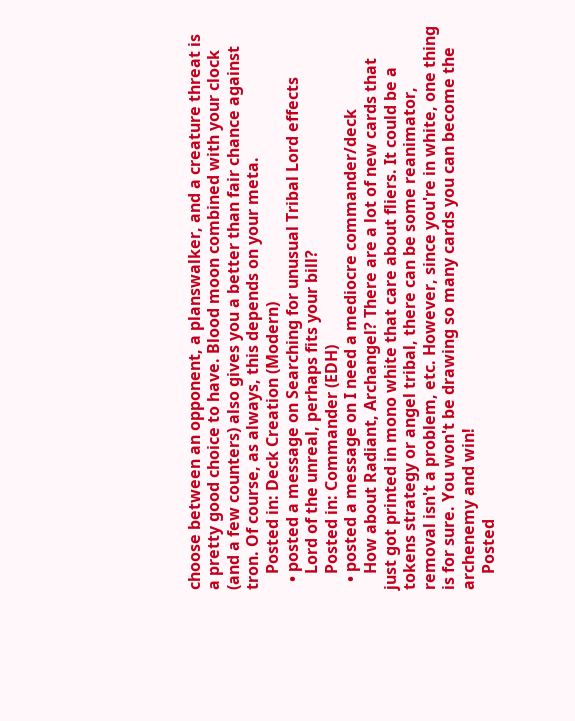choose between an opponent, a planswalker, and a creature threat is a pretty good choice to have. Blood moon combined with your clock (and a few counters) also gives you a better than fair chance against tron. Of course, as always, this depends on your meta.
    Posted in: Deck Creation (Modern)
  • posted a message on Searching for unusual Tribal Lord effects
    Lord of the unreal, perhaps fits your bill?
    Posted in: Commander (EDH)
  • posted a message on I need a mediocre commander/deck
    How about Radiant, Archangel? There are a lot of new cards that just got printed in mono white that care about fliers. It could be a tokens strategy or angel tribal, there can be some reanimator, removal isn't a problem, etc. However, since you're in white, one thing is for sure. You won't be drawing so many cards you can become the archenemy and win!
    Posted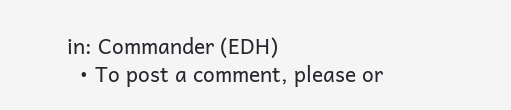in: Commander (EDH)
  • To post a comment, please or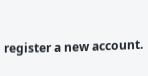register a new account.